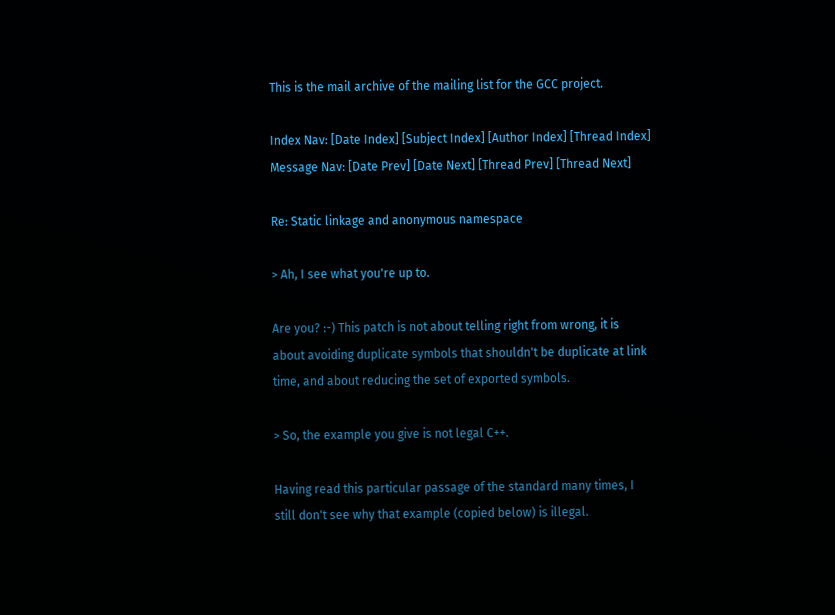This is the mail archive of the mailing list for the GCC project.

Index Nav: [Date Index] [Subject Index] [Author Index] [Thread Index]
Message Nav: [Date Prev] [Date Next] [Thread Prev] [Thread Next]

Re: Static linkage and anonymous namespace

> Ah, I see what you're up to.

Are you? :-) This patch is not about telling right from wrong, it is
about avoiding duplicate symbols that shouldn't be duplicate at link
time, and about reducing the set of exported symbols.

> So, the example you give is not legal C++.

Having read this particular passage of the standard many times, I
still don't see why that example (copied below) is illegal.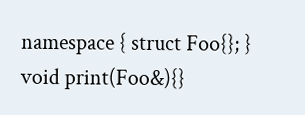namespace { struct Foo{}; }
void print(Foo&){}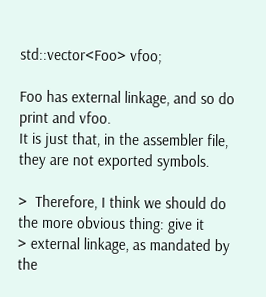std::vector<Foo> vfoo;

Foo has external linkage, and so do print and vfoo.
It is just that, in the assembler file, they are not exported symbols.

>  Therefore, I think we should do the more obvious thing: give it
> external linkage, as mandated by the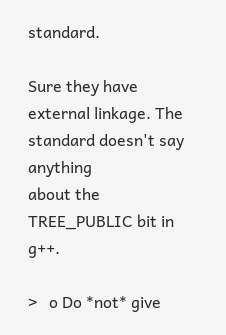standard.

Sure they have external linkage. The standard doesn't say anything
about the TREE_PUBLIC bit in g++.

>   o Do *not* give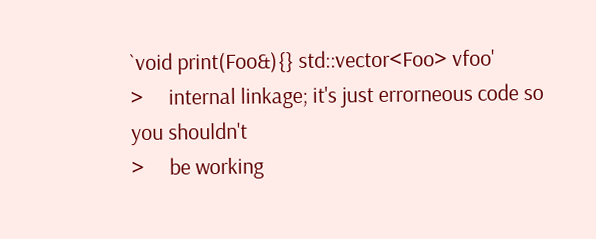`void print(Foo&){} std::vector<Foo> vfoo'
>     internal linkage; it's just errorneous code so you shouldn't
>     be working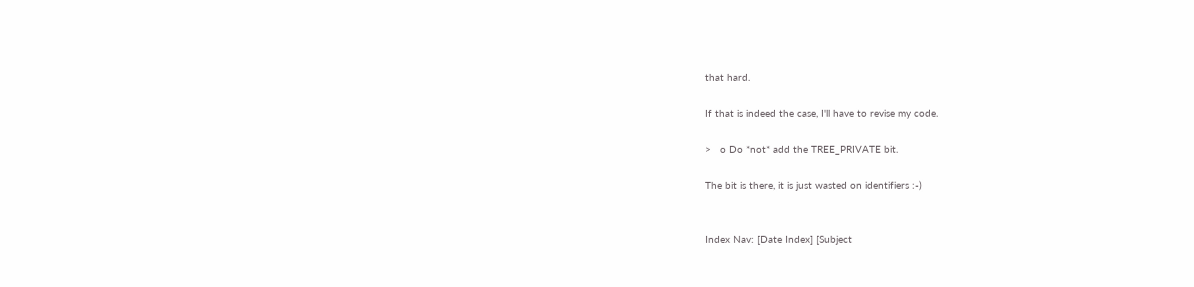that hard.

If that is indeed the case, I'll have to revise my code.

>   o Do *not* add the TREE_PRIVATE bit.

The bit is there, it is just wasted on identifiers :-)


Index Nav: [Date Index] [Subject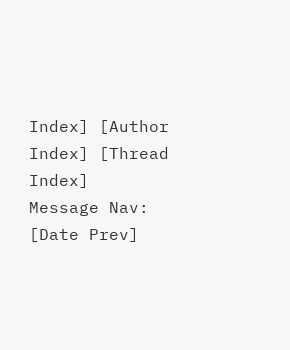Index] [Author Index] [Thread Index]
Message Nav: [Date Prev]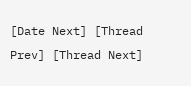[Date Next] [Thread Prev] [Thread Next]